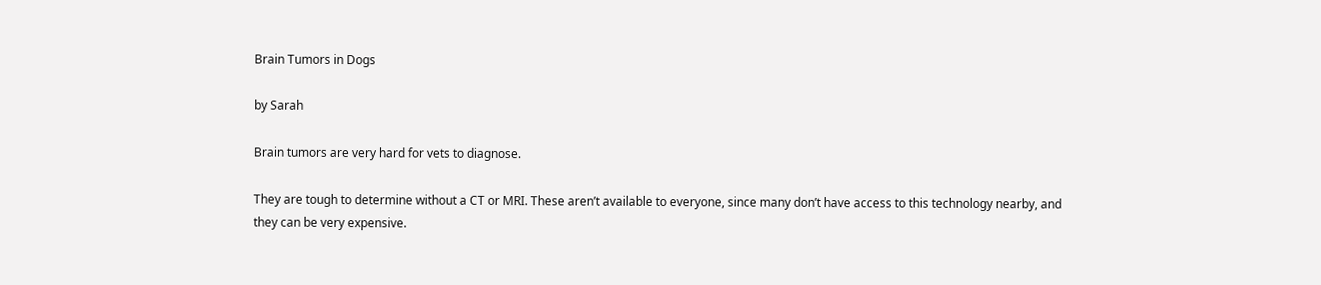Brain Tumors in Dogs

by Sarah

Brain tumors are very hard for vets to diagnose.

They are tough to determine without a CT or MRI. These aren’t available to everyone, since many don’t have access to this technology nearby, and they can be very expensive.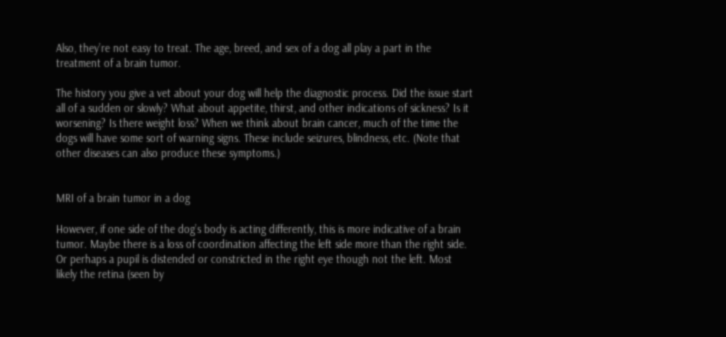Also, they’re not easy to treat. The age, breed, and sex of a dog all play a part in the treatment of a brain tumor.

The history you give a vet about your dog will help the diagnostic process. Did the issue start all of a sudden or slowly? What about appetite, thirst, and other indications of sickness? Is it worsening? Is there weight loss? When we think about brain cancer, much of the time the dogs will have some sort of warning signs. These include seizures, blindness, etc. (Note that other diseases can also produce these symptoms.)


MRI of a brain tumor in a dog

However, if one side of the dog’s body is acting differently, this is more indicative of a brain tumor. Maybe there is a loss of coordination affecting the left side more than the right side. Or perhaps a pupil is distended or constricted in the right eye though not the left. Most likely the retina (seen by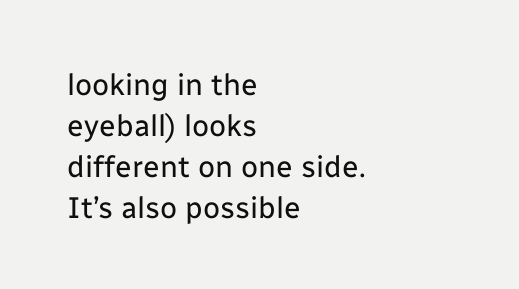looking in the eyeball) looks different on one side. It’s also possible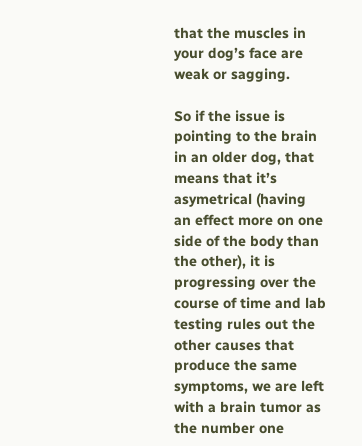that the muscles in your dog’s face are weak or sagging.

So if the issue is pointing to the brain in an older dog, that means that it’s asymetrical (having an effect more on one side of the body than the other), it is progressing over the course of time and lab testing rules out the other causes that produce the same symptoms, we are left with a brain tumor as the number one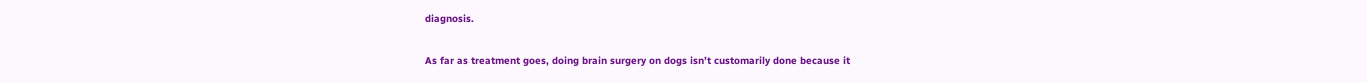diagnosis.

As far as treatment goes, doing brain surgery on dogs isn’t customarily done because it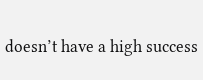doesn’t have a high success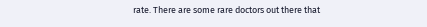rate. There are some rare doctors out there that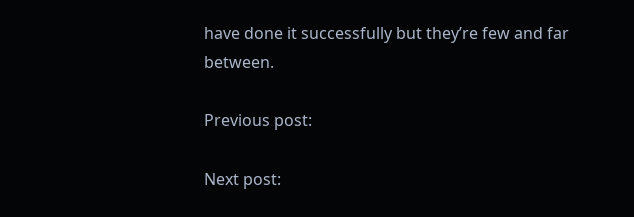have done it successfully but they’re few and far between.

Previous post:

Next post: